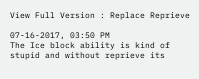View Full Version : Replace Reprieve

07-16-2017, 03:50 PM
The Ice block ability is kind of stupid and without reprieve its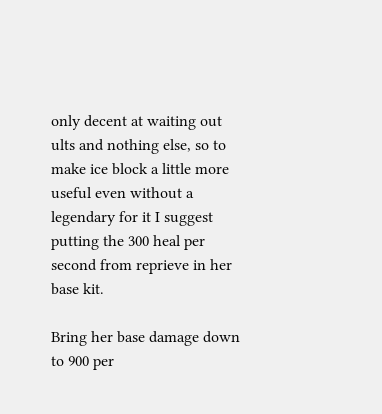only decent at waiting out ults and nothing else, so to make ice block a little more useful even without a legendary for it I suggest putting the 300 heal per second from reprieve in her base kit.

Bring her base damage down to 900 per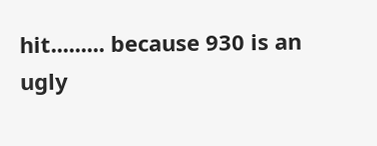hit......... because 930 is an ugly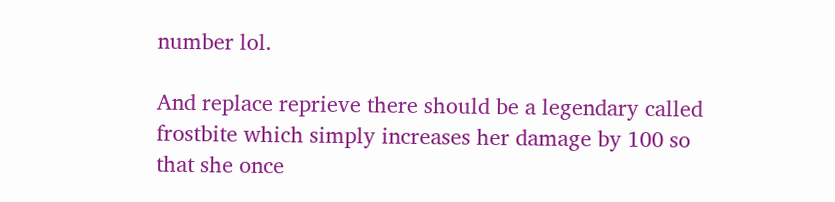number lol.

And replace reprieve there should be a legendary called frostbite which simply increases her damage by 100 so that she once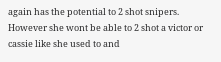again has the potential to 2 shot snipers. However she wont be able to 2 shot a victor or cassie like she used to and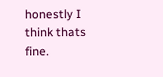honestly I think thats fine.